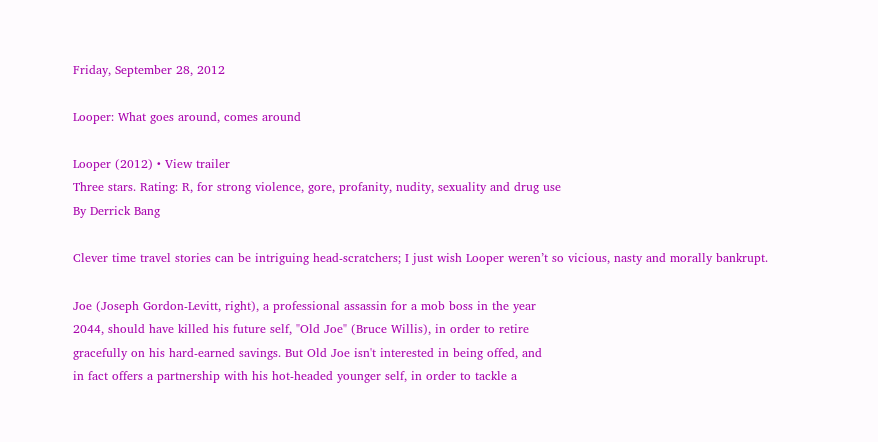Friday, September 28, 2012

Looper: What goes around, comes around

Looper (2012) • View trailer
Three stars. Rating: R, for strong violence, gore, profanity, nudity, sexuality and drug use
By Derrick Bang

Clever time travel stories can be intriguing head-scratchers; I just wish Looper weren’t so vicious, nasty and morally bankrupt.

Joe (Joseph Gordon-Levitt, right), a professional assassin for a mob boss in the year
2044, should have killed his future self, "Old Joe" (Bruce Willis), in order to retire
gracefully on his hard-earned savings. But Old Joe isn't interested in being offed, and
in fact offers a partnership with his hot-headed younger self, in order to tackle a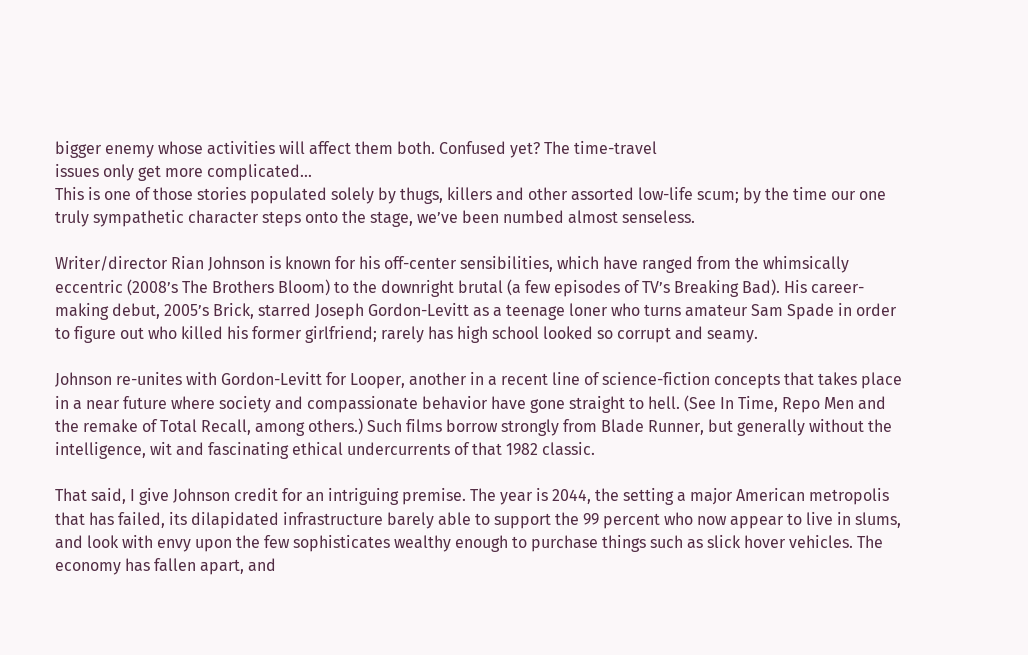bigger enemy whose activities will affect them both. Confused yet? The time-travel
issues only get more complicated...
This is one of those stories populated solely by thugs, killers and other assorted low-life scum; by the time our one truly sympathetic character steps onto the stage, we’ve been numbed almost senseless.

Writer/director Rian Johnson is known for his off-center sensibilities, which have ranged from the whimsically eccentric (2008’s The Brothers Bloom) to the downright brutal (a few episodes of TV’s Breaking Bad). His career-making debut, 2005’s Brick, starred Joseph Gordon-Levitt as a teenage loner who turns amateur Sam Spade in order to figure out who killed his former girlfriend; rarely has high school looked so corrupt and seamy.

Johnson re-unites with Gordon-Levitt for Looper, another in a recent line of science-fiction concepts that takes place in a near future where society and compassionate behavior have gone straight to hell. (See In Time, Repo Men and the remake of Total Recall, among others.) Such films borrow strongly from Blade Runner, but generally without the intelligence, wit and fascinating ethical undercurrents of that 1982 classic.

That said, I give Johnson credit for an intriguing premise. The year is 2044, the setting a major American metropolis that has failed, its dilapidated infrastructure barely able to support the 99 percent who now appear to live in slums, and look with envy upon the few sophisticates wealthy enough to purchase things such as slick hover vehicles. The economy has fallen apart, and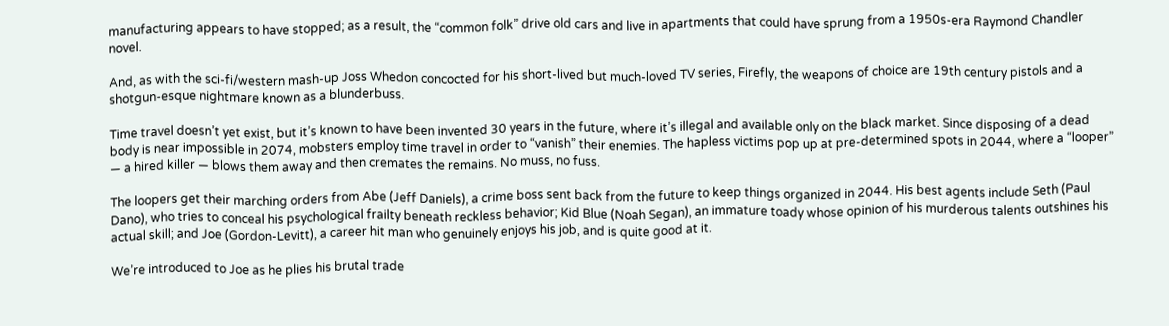manufacturing appears to have stopped; as a result, the “common folk” drive old cars and live in apartments that could have sprung from a 1950s-era Raymond Chandler novel.

And, as with the sci-fi/western mash-up Joss Whedon concocted for his short-lived but much-loved TV series, Firefly, the weapons of choice are 19th century pistols and a shotgun-esque nightmare known as a blunderbuss.

Time travel doesn’t yet exist, but it’s known to have been invented 30 years in the future, where it’s illegal and available only on the black market. Since disposing of a dead body is near impossible in 2074, mobsters employ time travel in order to “vanish” their enemies. The hapless victims pop up at pre-determined spots in 2044, where a “looper” — a hired killer — blows them away and then cremates the remains. No muss, no fuss.

The loopers get their marching orders from Abe (Jeff Daniels), a crime boss sent back from the future to keep things organized in 2044. His best agents include Seth (Paul Dano), who tries to conceal his psychological frailty beneath reckless behavior; Kid Blue (Noah Segan), an immature toady whose opinion of his murderous talents outshines his actual skill; and Joe (Gordon-Levitt), a career hit man who genuinely enjoys his job, and is quite good at it.

We’re introduced to Joe as he plies his brutal trade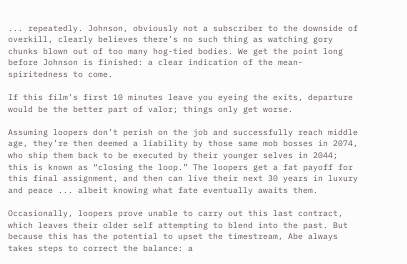... repeatedly. Johnson, obviously not a subscriber to the downside of overkill, clearly believes there’s no such thing as watching gory chunks blown out of too many hog-tied bodies. We get the point long before Johnson is finished: a clear indication of the mean-spiritedness to come.

If this film’s first 10 minutes leave you eyeing the exits, departure would be the better part of valor; things only get worse.

Assuming loopers don’t perish on the job and successfully reach middle age, they’re then deemed a liability by those same mob bosses in 2074, who ship them back to be executed by their younger selves in 2044; this is known as “closing the loop.” The loopers get a fat payoff for this final assignment, and then can live their next 30 years in luxury and peace ... albeit knowing what fate eventually awaits them.

Occasionally, loopers prove unable to carry out this last contract, which leaves their older self attempting to blend into the past. But because this has the potential to upset the timestream, Abe always takes steps to correct the balance: a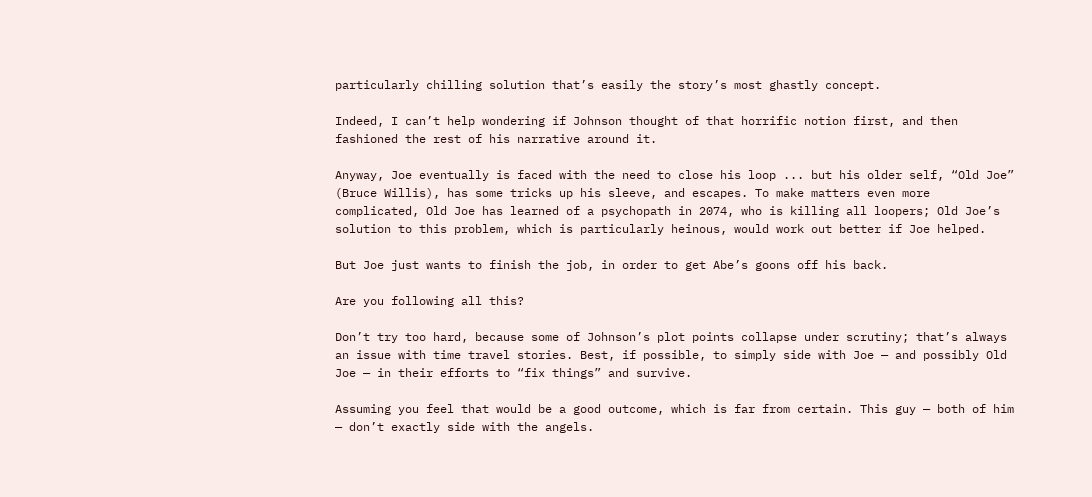particularly chilling solution that’s easily the story’s most ghastly concept.

Indeed, I can’t help wondering if Johnson thought of that horrific notion first, and then fashioned the rest of his narrative around it.

Anyway, Joe eventually is faced with the need to close his loop ... but his older self, “Old Joe” (Bruce Willis), has some tricks up his sleeve, and escapes. To make matters even more complicated, Old Joe has learned of a psychopath in 2074, who is killing all loopers; Old Joe’s solution to this problem, which is particularly heinous, would work out better if Joe helped.

But Joe just wants to finish the job, in order to get Abe’s goons off his back.

Are you following all this?

Don’t try too hard, because some of Johnson’s plot points collapse under scrutiny; that’s always an issue with time travel stories. Best, if possible, to simply side with Joe — and possibly Old Joe — in their efforts to “fix things” and survive.

Assuming you feel that would be a good outcome, which is far from certain. This guy — both of him — don’t exactly side with the angels.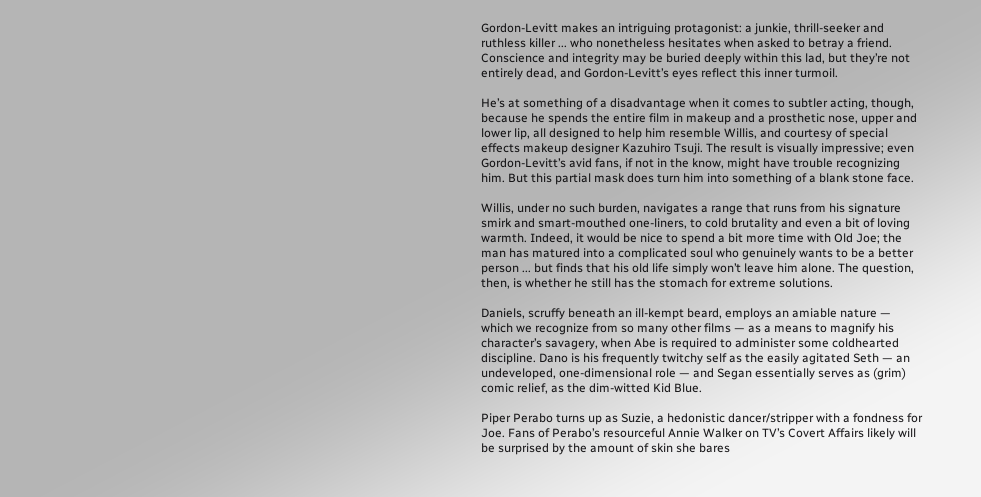Gordon-Levitt makes an intriguing protagonist: a junkie, thrill-seeker and ruthless killer ... who nonetheless hesitates when asked to betray a friend. Conscience and integrity may be buried deeply within this lad, but they’re not entirely dead, and Gordon-Levitt’s eyes reflect this inner turmoil.

He’s at something of a disadvantage when it comes to subtler acting, though, because he spends the entire film in makeup and a prosthetic nose, upper and lower lip, all designed to help him resemble Willis, and courtesy of special effects makeup designer Kazuhiro Tsuji. The result is visually impressive; even Gordon-Levitt’s avid fans, if not in the know, might have trouble recognizing him. But this partial mask does turn him into something of a blank stone face.

Willis, under no such burden, navigates a range that runs from his signature smirk and smart-mouthed one-liners, to cold brutality and even a bit of loving warmth. Indeed, it would be nice to spend a bit more time with Old Joe; the man has matured into a complicated soul who genuinely wants to be a better person ... but finds that his old life simply won’t leave him alone. The question, then, is whether he still has the stomach for extreme solutions.

Daniels, scruffy beneath an ill-kempt beard, employs an amiable nature — which we recognize from so many other films — as a means to magnify his character’s savagery, when Abe is required to administer some coldhearted discipline. Dano is his frequently twitchy self as the easily agitated Seth — an undeveloped, one-dimensional role — and Segan essentially serves as (grim) comic relief, as the dim-witted Kid Blue.

Piper Perabo turns up as Suzie, a hedonistic dancer/stripper with a fondness for Joe. Fans of Perabo’s resourceful Annie Walker on TV’s Covert Affairs likely will be surprised by the amount of skin she bares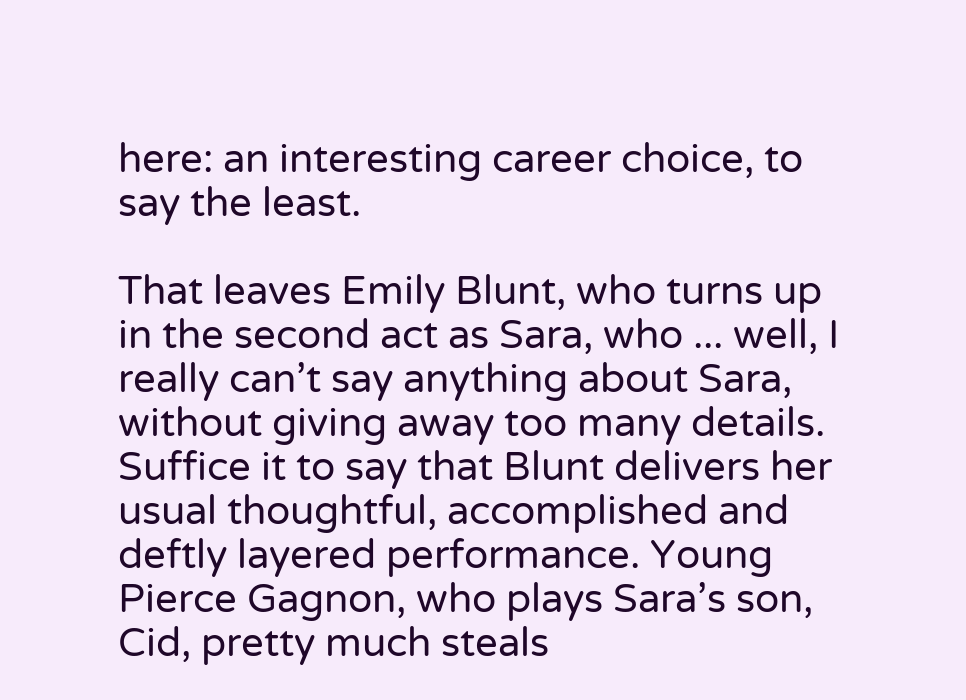here: an interesting career choice, to say the least.

That leaves Emily Blunt, who turns up in the second act as Sara, who ... well, I really can’t say anything about Sara, without giving away too many details. Suffice it to say that Blunt delivers her usual thoughtful, accomplished and deftly layered performance. Young Pierce Gagnon, who plays Sara’s son, Cid, pretty much steals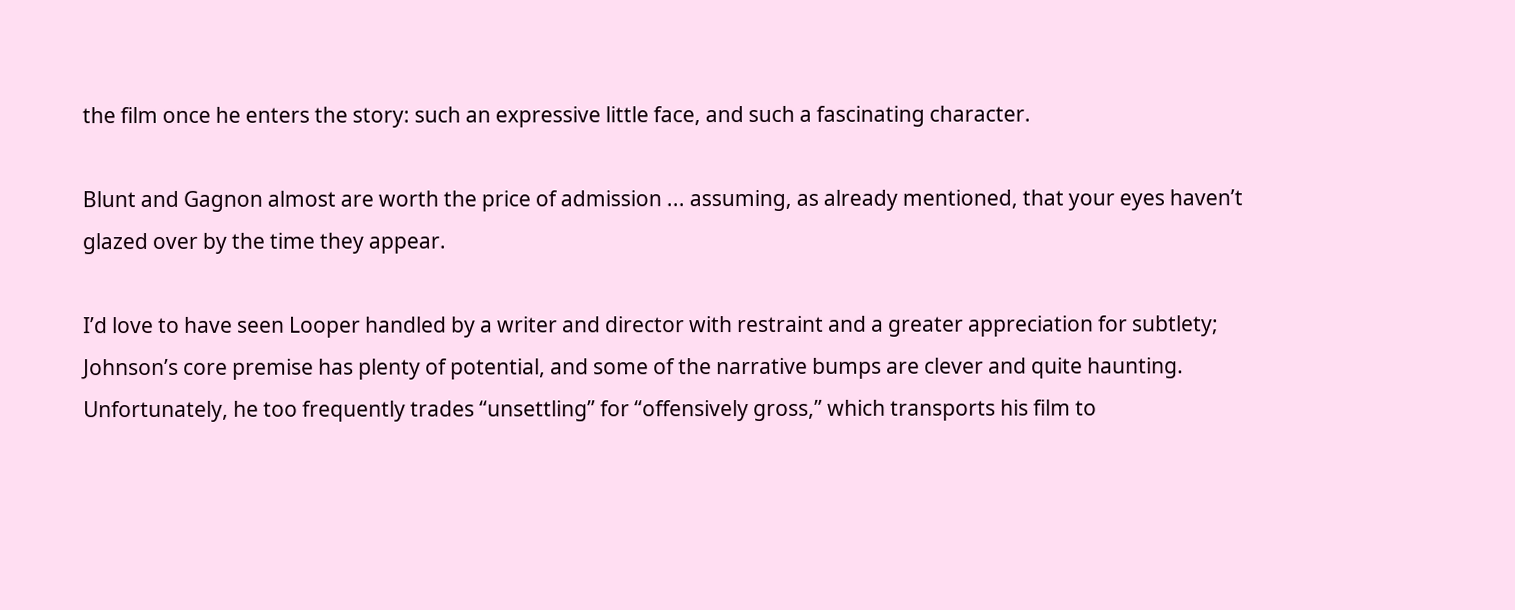the film once he enters the story: such an expressive little face, and such a fascinating character.

Blunt and Gagnon almost are worth the price of admission ... assuming, as already mentioned, that your eyes haven’t glazed over by the time they appear.

I’d love to have seen Looper handled by a writer and director with restraint and a greater appreciation for subtlety; Johnson’s core premise has plenty of potential, and some of the narrative bumps are clever and quite haunting. Unfortunately, he too frequently trades “unsettling” for “offensively gross,” which transports his film to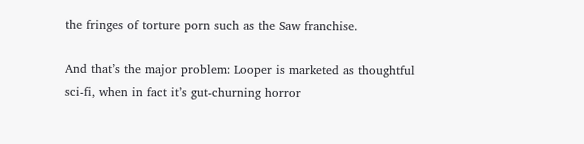the fringes of torture porn such as the Saw franchise.

And that’s the major problem: Looper is marketed as thoughtful sci-fi, when in fact it’s gut-churning horror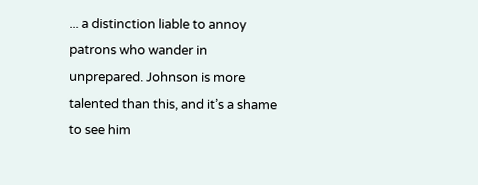... a distinction liable to annoy patrons who wander in unprepared. Johnson is more talented than this, and it’s a shame to see him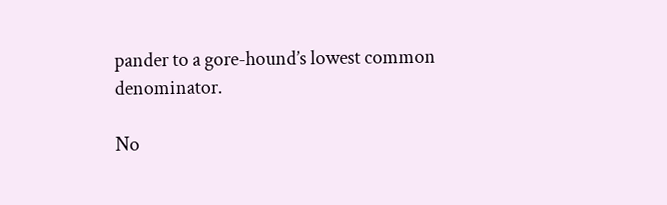pander to a gore-hound’s lowest common denominator.

No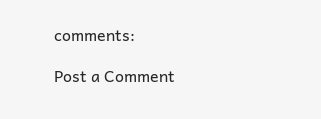comments:

Post a Comment